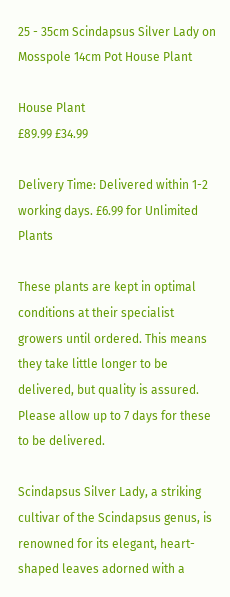25 - 35cm Scindapsus Silver Lady on Mosspole 14cm Pot House Plant

House Plant
£89.99 £34.99

Delivery Time: Delivered within 1-2 working days. £6.99 for Unlimited Plants

These plants are kept in optimal conditions at their specialist growers until ordered. This means they take little longer to be delivered, but quality is assured. Please allow up to 7 days for these to be delivered.

Scindapsus Silver Lady, a striking cultivar of the Scindapsus genus, is renowned for its elegant, heart-shaped leaves adorned with a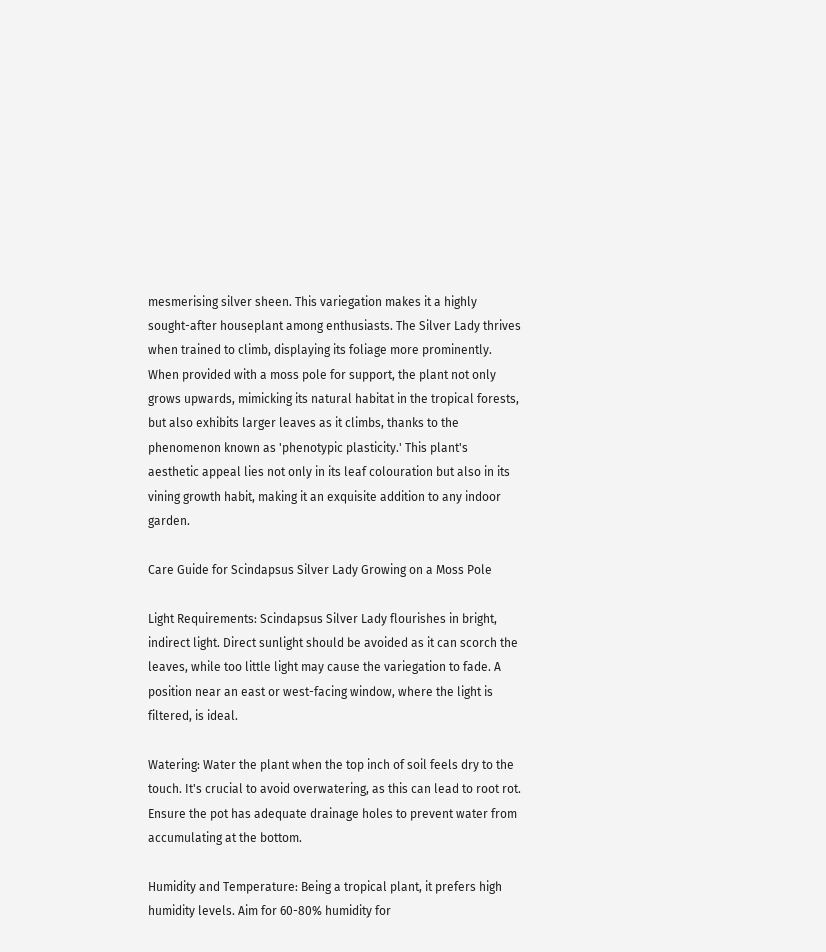mesmerising silver sheen. This variegation makes it a highly sought-after houseplant among enthusiasts. The Silver Lady thrives when trained to climb, displaying its foliage more prominently. When provided with a moss pole for support, the plant not only grows upwards, mimicking its natural habitat in the tropical forests, but also exhibits larger leaves as it climbs, thanks to the phenomenon known as 'phenotypic plasticity.' This plant's aesthetic appeal lies not only in its leaf colouration but also in its vining growth habit, making it an exquisite addition to any indoor garden.

Care Guide for Scindapsus Silver Lady Growing on a Moss Pole

Light Requirements: Scindapsus Silver Lady flourishes in bright, indirect light. Direct sunlight should be avoided as it can scorch the leaves, while too little light may cause the variegation to fade. A position near an east or west-facing window, where the light is filtered, is ideal.

Watering: Water the plant when the top inch of soil feels dry to the touch. It's crucial to avoid overwatering, as this can lead to root rot. Ensure the pot has adequate drainage holes to prevent water from accumulating at the bottom.

Humidity and Temperature: Being a tropical plant, it prefers high humidity levels. Aim for 60-80% humidity for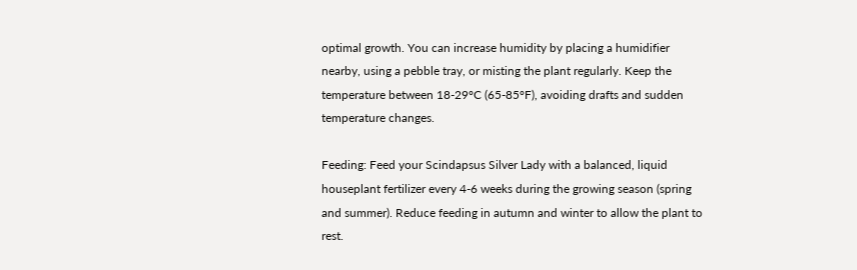optimal growth. You can increase humidity by placing a humidifier nearby, using a pebble tray, or misting the plant regularly. Keep the temperature between 18-29°C (65-85°F), avoiding drafts and sudden temperature changes.

Feeding: Feed your Scindapsus Silver Lady with a balanced, liquid houseplant fertilizer every 4-6 weeks during the growing season (spring and summer). Reduce feeding in autumn and winter to allow the plant to rest.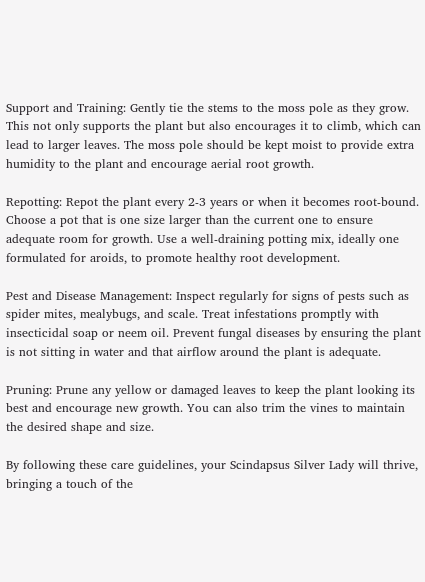Support and Training: Gently tie the stems to the moss pole as they grow. This not only supports the plant but also encourages it to climb, which can lead to larger leaves. The moss pole should be kept moist to provide extra humidity to the plant and encourage aerial root growth.

Repotting: Repot the plant every 2-3 years or when it becomes root-bound. Choose a pot that is one size larger than the current one to ensure adequate room for growth. Use a well-draining potting mix, ideally one formulated for aroids, to promote healthy root development.

Pest and Disease Management: Inspect regularly for signs of pests such as spider mites, mealybugs, and scale. Treat infestations promptly with insecticidal soap or neem oil. Prevent fungal diseases by ensuring the plant is not sitting in water and that airflow around the plant is adequate.

Pruning: Prune any yellow or damaged leaves to keep the plant looking its best and encourage new growth. You can also trim the vines to maintain the desired shape and size.

By following these care guidelines, your Scindapsus Silver Lady will thrive, bringing a touch of the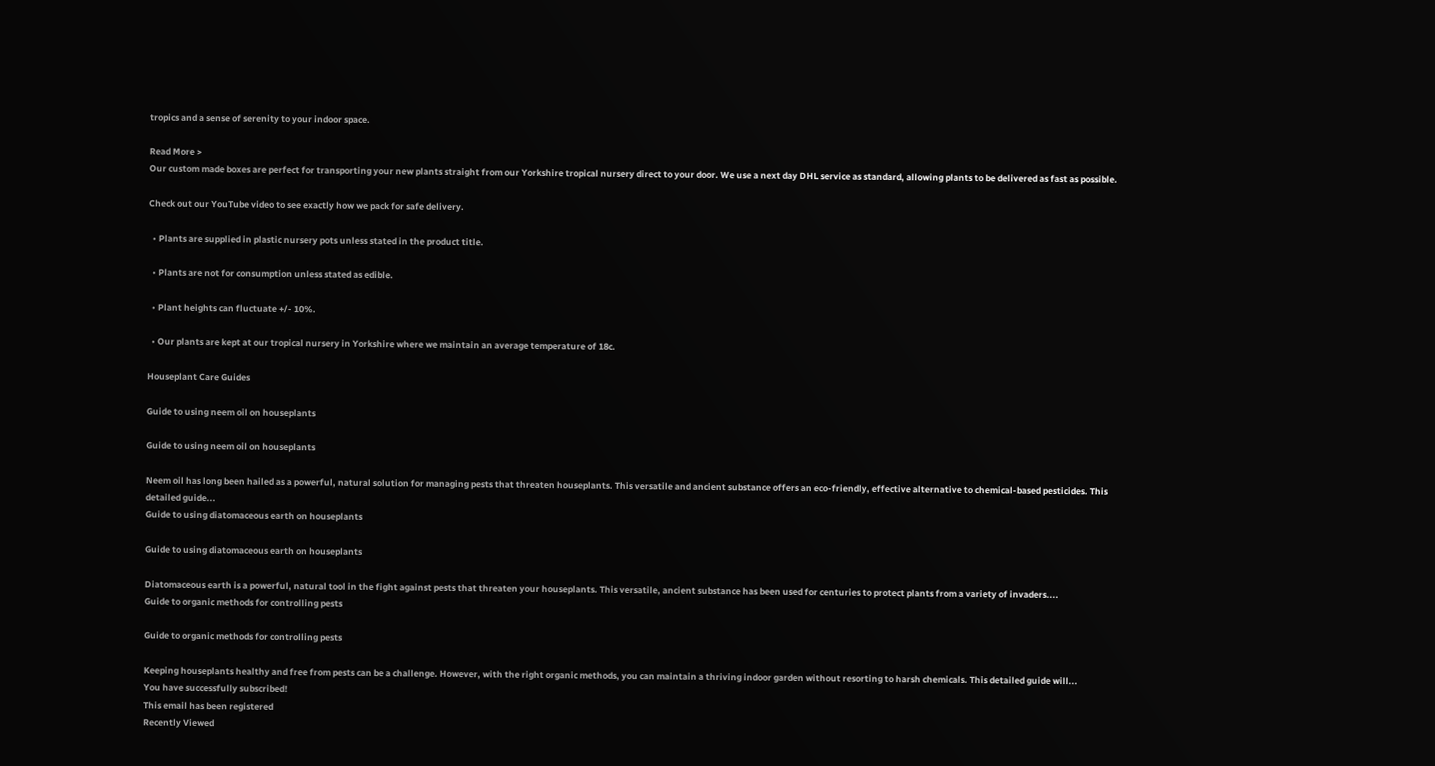tropics and a sense of serenity to your indoor space.

Read More >
Our custom made boxes are perfect for transporting your new plants straight from our Yorkshire tropical nursery direct to your door. We use a next day DHL service as standard, allowing plants to be delivered as fast as possible.

Check out our YouTube video to see exactly how we pack for safe delivery.

  • Plants are supplied in plastic nursery pots unless stated in the product title.

  • Plants are not for consumption unless stated as edible.

  • Plant heights can fluctuate +/- 10%.

  • Our plants are kept at our tropical nursery in Yorkshire where we maintain an average temperature of 18c.

Houseplant Care Guides

Guide to using neem oil on houseplants

Guide to using neem oil on houseplants

Neem oil has long been hailed as a powerful, natural solution for managing pests that threaten houseplants. This versatile and ancient substance offers an eco-friendly, effective alternative to chemical-based pesticides. This detailed guide...
Guide to using diatomaceous earth on houseplants

Guide to using diatomaceous earth on houseplants

Diatomaceous earth is a powerful, natural tool in the fight against pests that threaten your houseplants. This versatile, ancient substance has been used for centuries to protect plants from a variety of invaders....
Guide to organic methods for controlling pests

Guide to organic methods for controlling pests

Keeping houseplants healthy and free from pests can be a challenge. However, with the right organic methods, you can maintain a thriving indoor garden without resorting to harsh chemicals. This detailed guide will...
You have successfully subscribed!
This email has been registered
Recently Viewed